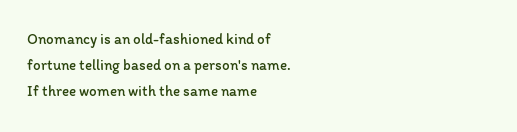Onomancy is an old-fashioned kind of fortune telling based on a person's name. If three women with the same name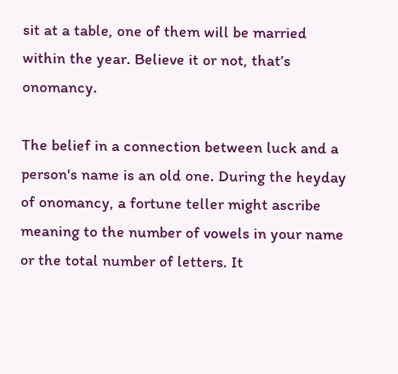sit at a table, one of them will be married within the year. Believe it or not, that’s onomancy.

The belief in a connection between luck and a person's name is an old one. During the heyday of onomancy, a fortune teller might ascribe meaning to the number of vowels in your name or the total number of letters. It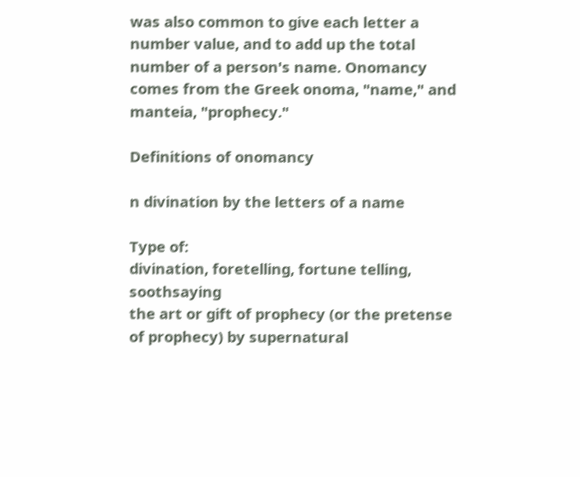was also common to give each letter a number value, and to add up the total number of a person's name. Onomancy comes from the Greek onoma, "name," and manteia, "prophecy."

Definitions of onomancy

n divination by the letters of a name

Type of:
divination, foretelling, fortune telling, soothsaying
the art or gift of prophecy (or the pretense of prophecy) by supernatural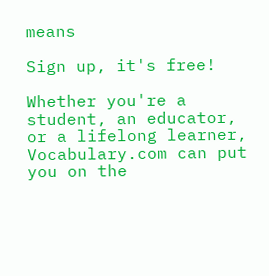means

Sign up, it's free!

Whether you're a student, an educator, or a lifelong learner, Vocabulary.com can put you on the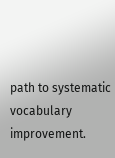path to systematic vocabulary improvement.